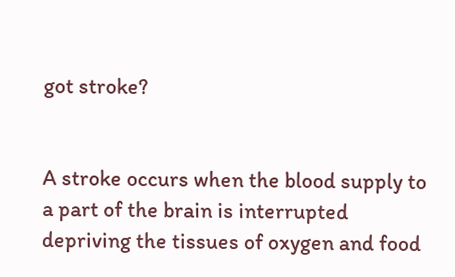got stroke?


A stroke occurs when the blood supply to a part of the brain is interrupted depriving the tissues of oxygen and food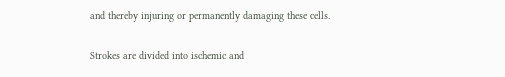and thereby injuring or permanently damaging these cells.

Strokes are divided into ischemic and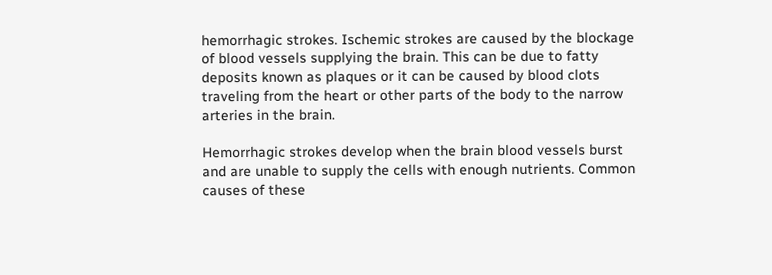hemorrhagic strokes. Ischemic strokes are caused by the blockage of blood vessels supplying the brain. This can be due to fatty deposits known as plaques or it can be caused by blood clots traveling from the heart or other parts of the body to the narrow arteries in the brain.

Hemorrhagic strokes develop when the brain blood vessels burst and are unable to supply the cells with enough nutrients. Common causes of these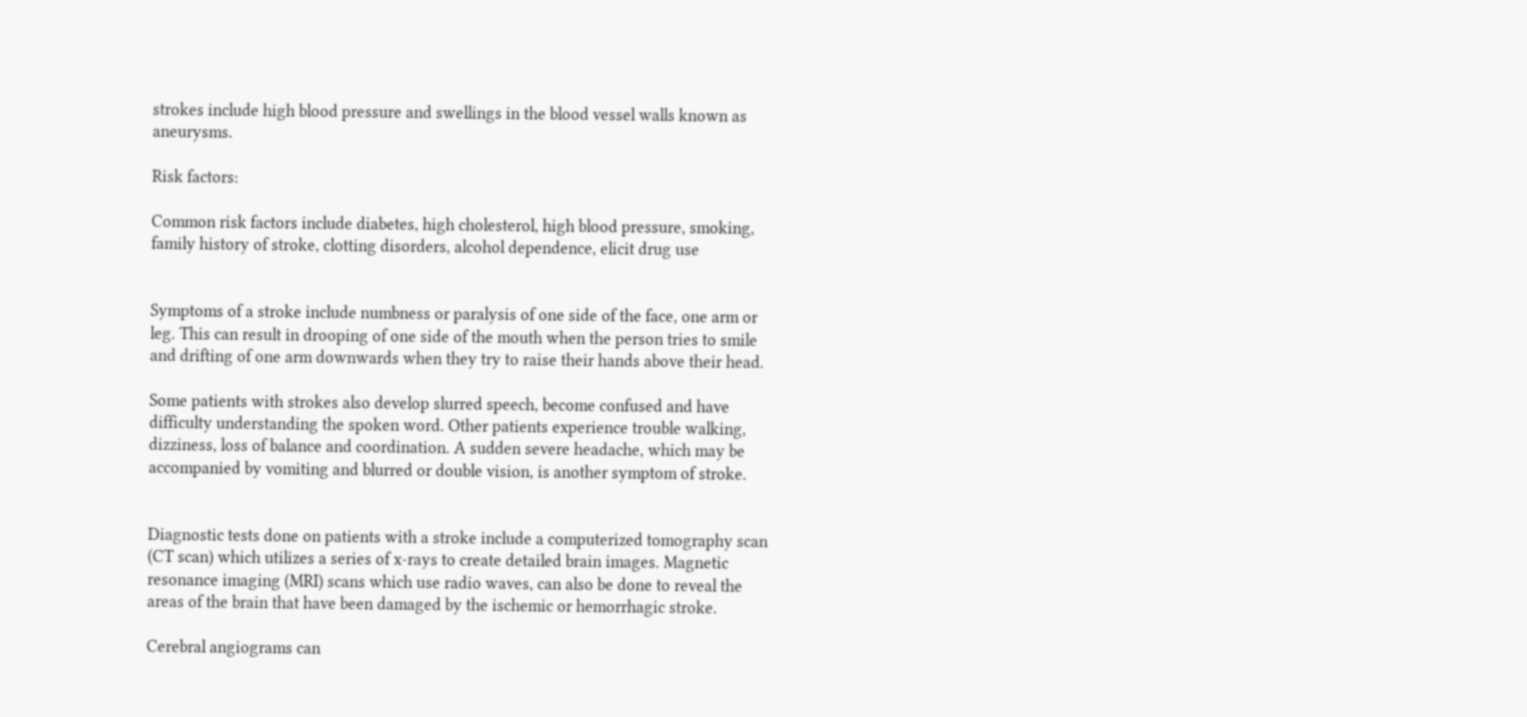strokes include high blood pressure and swellings in the blood vessel walls known as aneurysms.

Risk factors:

Common risk factors include diabetes, high cholesterol, high blood pressure, smoking, family history of stroke, clotting disorders, alcohol dependence, elicit drug use


Symptoms of a stroke include numbness or paralysis of one side of the face, one arm or leg. This can result in drooping of one side of the mouth when the person tries to smile and drifting of one arm downwards when they try to raise their hands above their head.

Some patients with strokes also develop slurred speech, become confused and have difficulty understanding the spoken word. Other patients experience trouble walking, dizziness, loss of balance and coordination. A sudden severe headache, which may be accompanied by vomiting and blurred or double vision, is another symptom of stroke.


Diagnostic tests done on patients with a stroke include a computerized tomography scan (CT scan) which utilizes a series of x-rays to create detailed brain images. Magnetic resonance imaging (MRI) scans which use radio waves, can also be done to reveal the areas of the brain that have been damaged by the ischemic or hemorrhagic stroke.

Cerebral angiograms can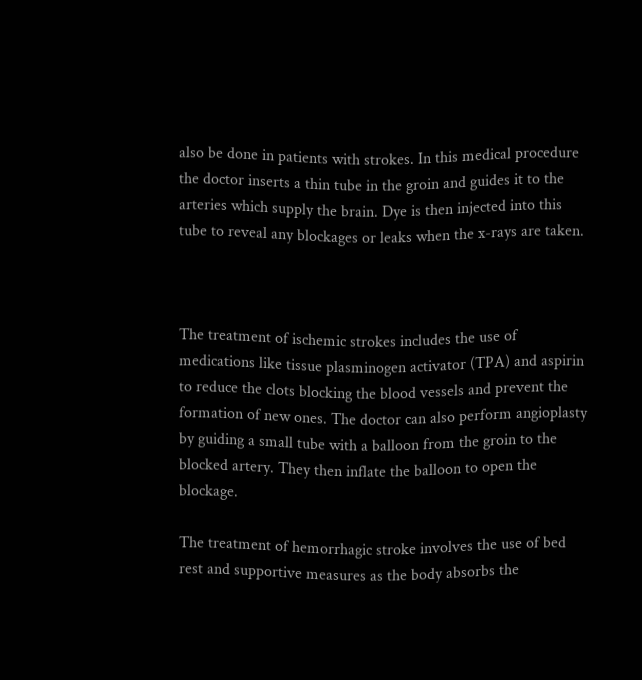also be done in patients with strokes. In this medical procedure the doctor inserts a thin tube in the groin and guides it to the arteries which supply the brain. Dye is then injected into this tube to reveal any blockages or leaks when the x-rays are taken.



The treatment of ischemic strokes includes the use of medications like tissue plasminogen activator (TPA) and aspirin to reduce the clots blocking the blood vessels and prevent the formation of new ones. The doctor can also perform angioplasty by guiding a small tube with a balloon from the groin to the blocked artery. They then inflate the balloon to open the blockage.

The treatment of hemorrhagic stroke involves the use of bed rest and supportive measures as the body absorbs the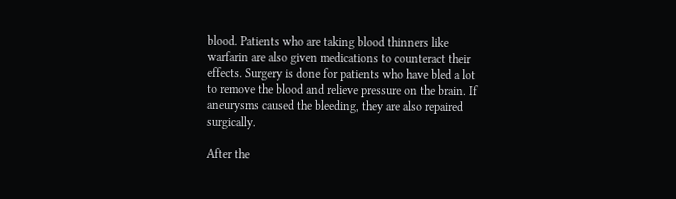blood. Patients who are taking blood thinners like warfarin are also given medications to counteract their effects. Surgery is done for patients who have bled a lot to remove the blood and relieve pressure on the brain. If aneurysms caused the bleeding, they are also repaired surgically.

After the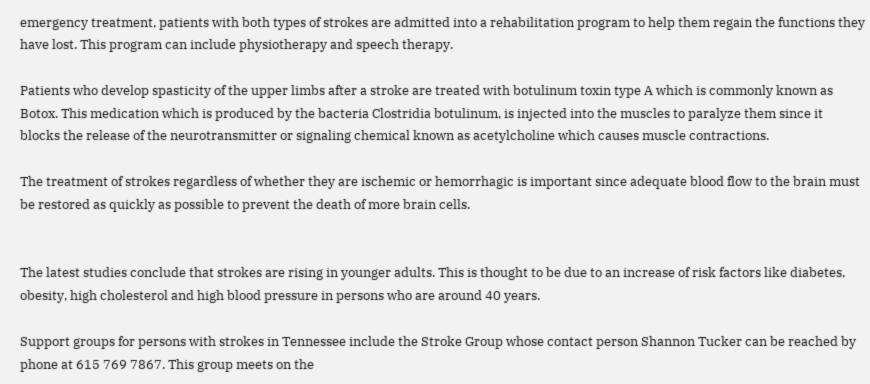emergency treatment, patients with both types of strokes are admitted into a rehabilitation program to help them regain the functions they have lost. This program can include physiotherapy and speech therapy.

Patients who develop spasticity of the upper limbs after a stroke are treated with botulinum toxin type A which is commonly known as Botox. This medication which is produced by the bacteria Clostridia botulinum, is injected into the muscles to paralyze them since it blocks the release of the neurotransmitter or signaling chemical known as acetylcholine which causes muscle contractions.

The treatment of strokes regardless of whether they are ischemic or hemorrhagic is important since adequate blood flow to the brain must be restored as quickly as possible to prevent the death of more brain cells.


The latest studies conclude that strokes are rising in younger adults. This is thought to be due to an increase of risk factors like diabetes, obesity, high cholesterol and high blood pressure in persons who are around 40 years.

Support groups for persons with strokes in Tennessee include the Stroke Group whose contact person Shannon Tucker can be reached by phone at 615 769 7867. This group meets on the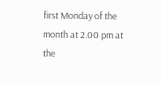first Monday of the month at 2.00 pm at the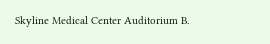Skyline Medical Center Auditorium B.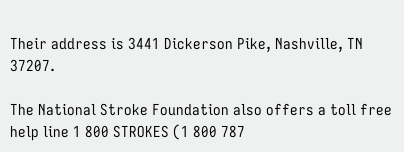Their address is 3441 Dickerson Pike, Nashville, TN 37207.

The National Stroke Foundation also offers a toll free help line 1 800 STROKES (1 800 787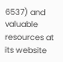6537) and valuable resources at its website